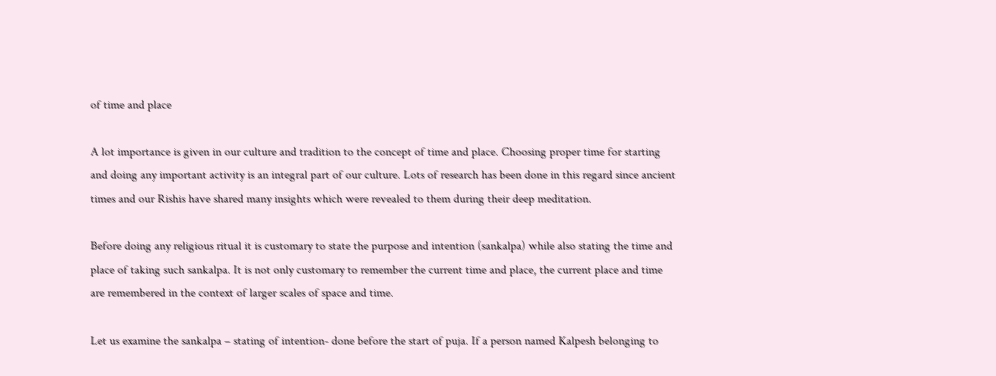of time and place

A lot importance is given in our culture and tradition to the concept of time and place. Choosing proper time for starting and doing any important activity is an integral part of our culture. Lots of research has been done in this regard since ancient times and our Rishis have shared many insights which were revealed to them during their deep meditation.

Before doing any religious ritual it is customary to state the purpose and intention (sankalpa) while also stating the time and place of taking such sankalpa. It is not only customary to remember the current time and place, the current place and time are remembered in the context of larger scales of space and time.

Let us examine the sankalpa – stating of intention- done before the start of puja. If a person named Kalpesh belonging to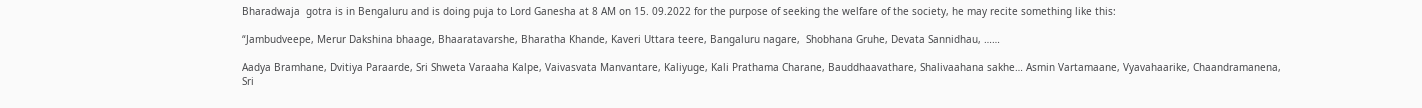Bharadwaja  gotra is in Bengaluru and is doing puja to Lord Ganesha at 8 AM on 15. 09.2022 for the purpose of seeking the welfare of the society, he may recite something like this:

“Jambudveepe, Merur Dakshina bhaage, Bhaaratavarshe, Bharatha Khande, Kaveri Uttara teere, Bangaluru nagare,  Shobhana Gruhe, Devata Sannidhau, ……

Aadya Bramhane, Dvitiya Paraarde, Sri Shweta Varaaha Kalpe, Vaivasvata Manvantare, Kaliyuge, Kali Prathama Charane, Bauddhaavathare, Shalivaahana sakhe… Asmin Vartamaane, Vyavahaarike, Chaandramanena, Sri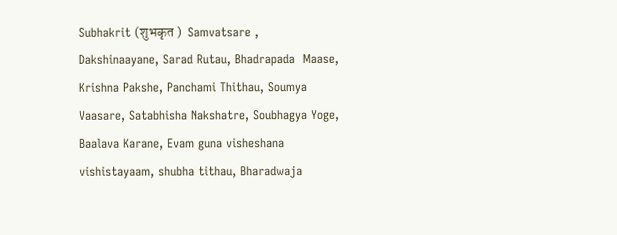Subhakrit (शुभकृत )  Samvatsare , Dakshinaayane, Sarad Rutau, Bhadrapada  Maase, Krishna Pakshe, Panchami Thithau, Soumya Vaasare, Satabhisha Nakshatre, Soubhagya Yoge, Baalava Karane, Evam guna visheshana vishistayaam, shubha tithau, Bharadwaja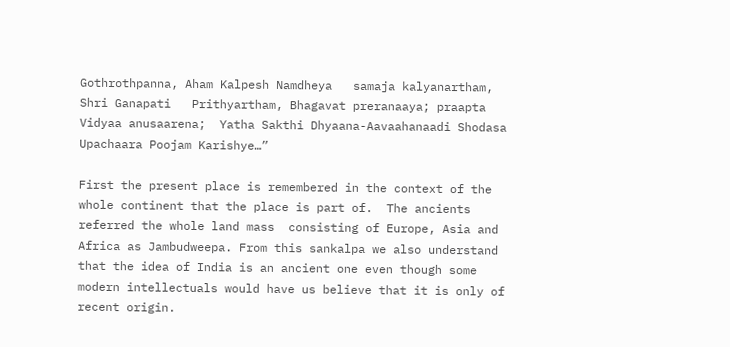Gothrothpanna, Aham Kalpesh Namdheya   samaja kalyanartham, Shri Ganapati   Prithyartham, Bhagavat preranaaya; praapta Vidyaa anusaarena;  Yatha Sakthi Dhyaana-Aavaahanaadi Shodasa Upachaara Poojam Karishye…”

First the present place is remembered in the context of the whole continent that the place is part of.  The ancients referred the whole land mass  consisting of Europe, Asia and Africa as Jambudweepa. From this sankalpa we also understand that the idea of India is an ancient one even though some modern intellectuals would have us believe that it is only of recent origin.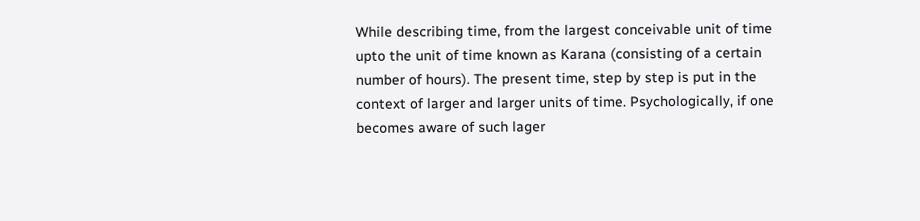While describing time, from the largest conceivable unit of time upto the unit of time known as Karana (consisting of a certain number of hours). The present time, step by step is put in the context of larger and larger units of time. Psychologically, if one becomes aware of such lager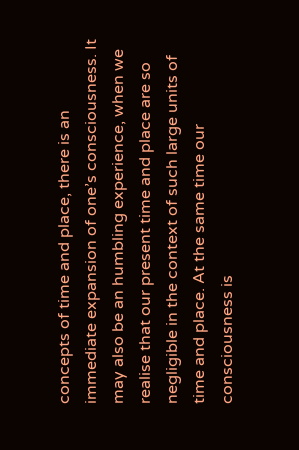concepts of time and place, there is an immediate expansion of one’s consciousness. It may also be an humbling experience, when we realise that our present time and place are so negligible in the context of such large units of time and place. At the same time our consciousness is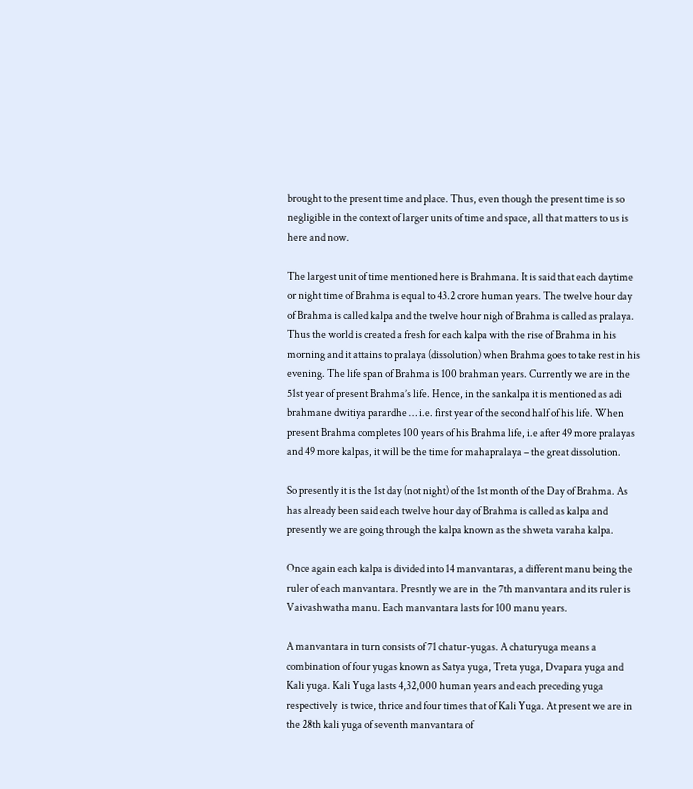brought to the present time and place. Thus, even though the present time is so negligible in the context of larger units of time and space, all that matters to us is here and now.

The largest unit of time mentioned here is Brahmana. It is said that each daytime or night time of Brahma is equal to 43.2 crore human years. The twelve hour day of Brahma is called kalpa and the twelve hour nigh of Brahma is called as pralaya. Thus the world is created a fresh for each kalpa with the rise of Brahma in his morning and it attains to pralaya (dissolution) when Brahma goes to take rest in his  evening. The life span of Brahma is 100 brahman years. Currently we are in the 51st year of present Brahma’s life. Hence, in the sankalpa it is mentioned as adi brahmane dwitiya parardhe … i.e. first year of the second half of his life. When present Brahma completes 100 years of his Brahma life, i.e after 49 more pralayas and 49 more kalpas, it will be the time for mahapralaya – the great dissolution.

So presently it is the 1st day (not night) of the 1st month of the Day of Brahma. As has already been said each twelve hour day of Brahma is called as kalpa and presently we are going through the kalpa known as the shweta varaha kalpa.

Once again each kalpa is divided into 14 manvantaras, a different manu being the ruler of each manvantara. Presntly we are in  the 7th manvantara and its ruler is Vaivashwatha manu. Each manvantara lasts for 100 manu years.

A manvantara in turn consists of 71 chatur-yugas. A chaturyuga means a combination of four yugas known as Satya yuga, Treta yuga, Dvapara yuga and Kali yuga. Kali Yuga lasts 4,32,000 human years and each preceding yuga respectively  is twice, thrice and four times that of Kali Yuga. At present we are in the 28th kali yuga of seventh manvantara of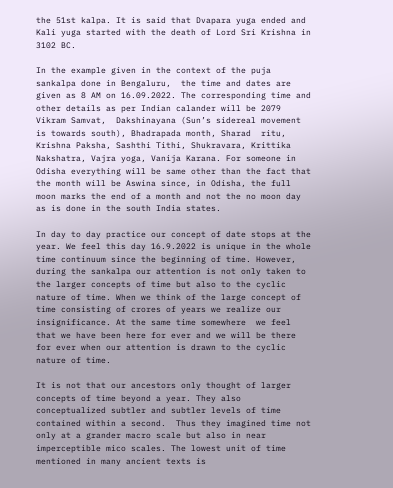the 51st kalpa. It is said that Dvapara yuga ended and  Kali yuga started with the death of Lord Sri Krishna in 3102 BC.

In the example given in the context of the puja sankalpa done in Bengaluru,  the time and dates are given as 8 AM on 16.09.2022. The corresponding time and other details as per Indian calander will be 2079 Vikram Samvat,  Dakshinayana (Sun’s sidereal movement is towards south), Bhadrapada month, Sharad  ritu, Krishna Paksha, Sashthi Tithi, Shukravara, Krittika Nakshatra, Vajra yoga, Vanija Karana. For someone in Odisha everything will be same other than the fact that the month will be Aswina since, in Odisha, the full moon marks the end of a month and not the no moon day as is done in the south India states.

In day to day practice our concept of date stops at the year. We feel this day 16.9.2022 is unique in the whole time continuum since the beginning of time. However, during the sankalpa our attention is not only taken to the larger concepts of time but also to the cyclic nature of time. When we think of the large concept of time consisting of crores of years we realize our insignificance. At the same time somewhere  we feel that we have been here for ever and we will be there for ever when our attention is drawn to the cyclic nature of time.

It is not that our ancestors only thought of larger concepts of time beyond a year. They also conceptualized subtler and subtler levels of time contained within a second.  Thus they imagined time not only at a grander macro scale but also in near imperceptible mico scales. The lowest unit of time mentioned in many ancient texts is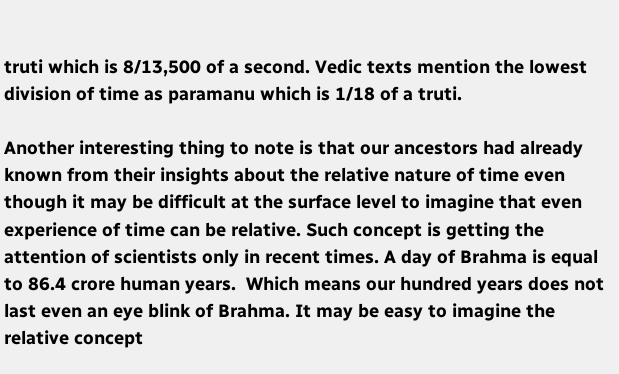truti which is 8/13,500 of a second. Vedic texts mention the lowest division of time as paramanu which is 1/18 of a truti.

Another interesting thing to note is that our ancestors had already known from their insights about the relative nature of time even though it may be difficult at the surface level to imagine that even experience of time can be relative. Such concept is getting the attention of scientists only in recent times. A day of Brahma is equal to 86.4 crore human years.  Which means our hundred years does not last even an eye blink of Brahma. It may be easy to imagine the relative concept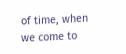of time, when we come to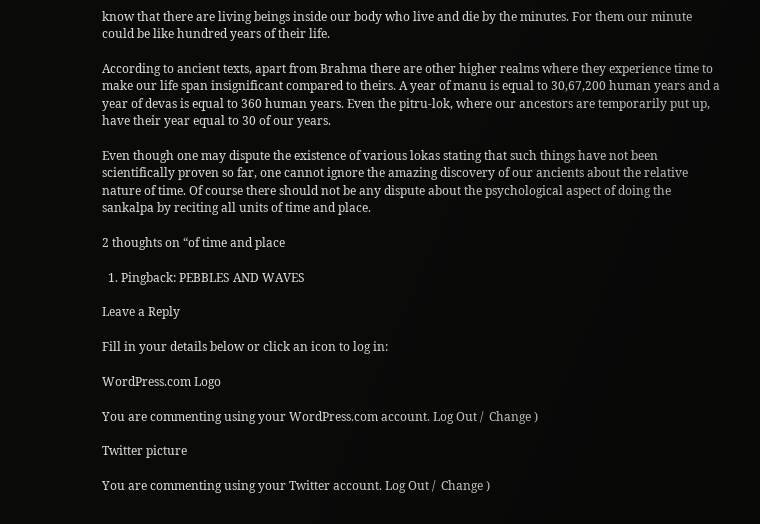know that there are living beings inside our body who live and die by the minutes. For them our minute could be like hundred years of their life.

According to ancient texts, apart from Brahma there are other higher realms where they experience time to make our life span insignificant compared to theirs. A year of manu is equal to 30,67,200 human years and a year of devas is equal to 360 human years. Even the pitru-lok, where our ancestors are temporarily put up, have their year equal to 30 of our years.

Even though one may dispute the existence of various lokas stating that such things have not been scientifically proven so far, one cannot ignore the amazing discovery of our ancients about the relative nature of time. Of course there should not be any dispute about the psychological aspect of doing the sankalpa by reciting all units of time and place.

2 thoughts on “of time and place

  1. Pingback: PEBBLES AND WAVES

Leave a Reply

Fill in your details below or click an icon to log in:

WordPress.com Logo

You are commenting using your WordPress.com account. Log Out /  Change )

Twitter picture

You are commenting using your Twitter account. Log Out /  Change )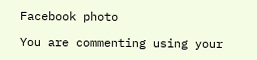Facebook photo

You are commenting using your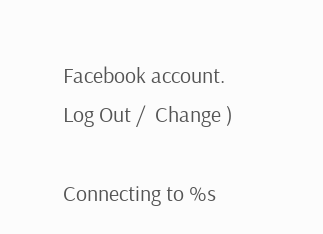Facebook account. Log Out /  Change )

Connecting to %s